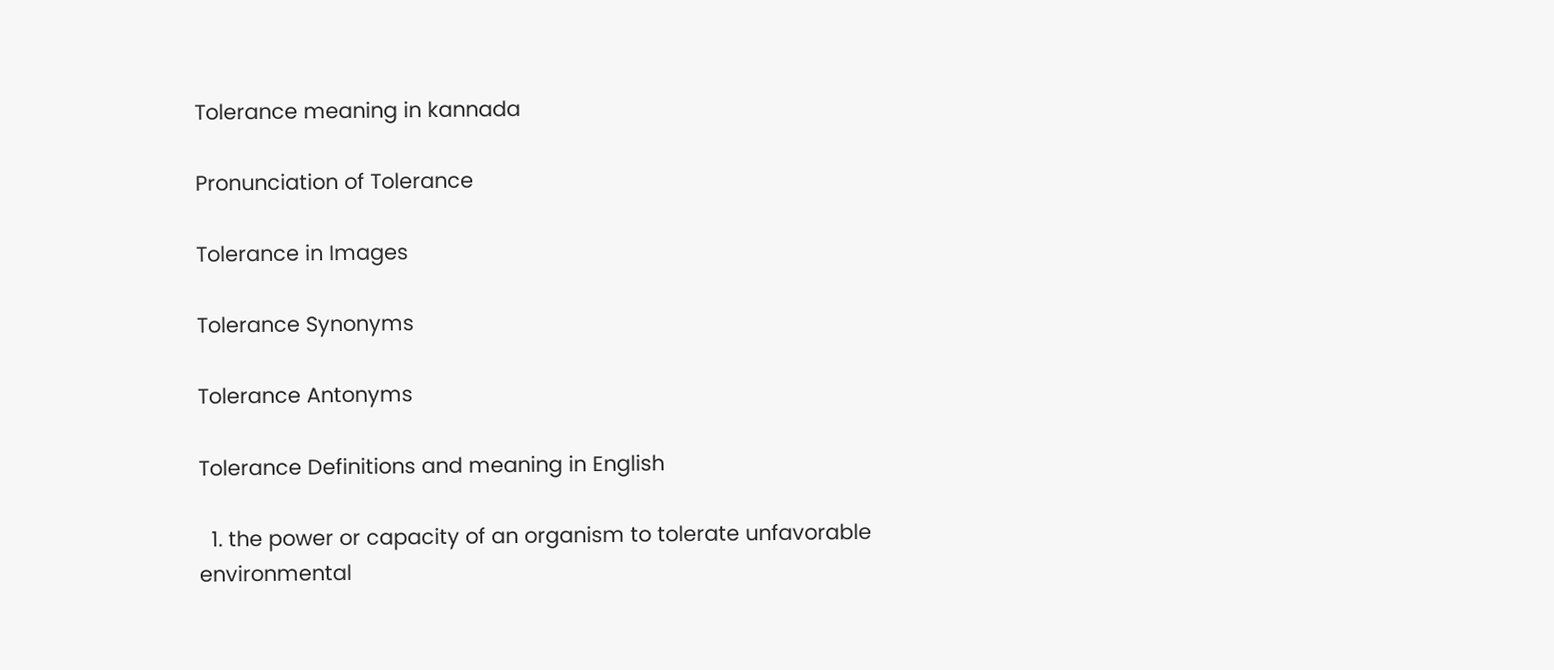Tolerance meaning in kannada

Pronunciation of Tolerance

Tolerance in Images

Tolerance Synonyms

Tolerance Antonyms

Tolerance Definitions and meaning in English

  1. the power or capacity of an organism to tolerate unfavorable environmental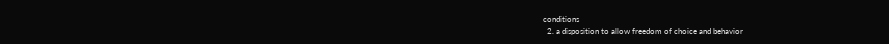conditions
  2. a disposition to allow freedom of choice and behavior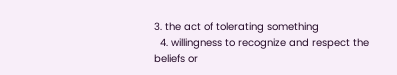3. the act of tolerating something
  4. willingness to recognize and respect the beliefs or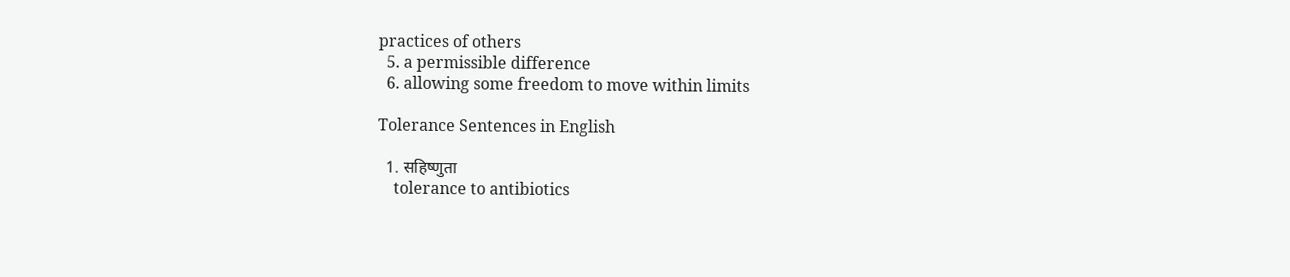practices of others
  5. a permissible difference
  6. allowing some freedom to move within limits

Tolerance Sentences in English

  1. सहिष्णुता
    tolerance to antibiotics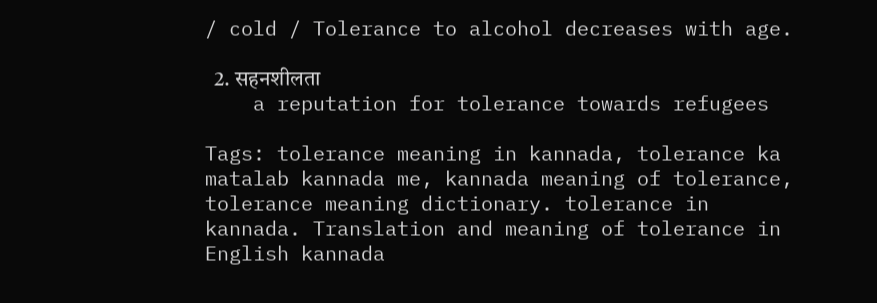/ cold / Tolerance to alcohol decreases with age.

  2. सहनशीलता
    a reputation for tolerance towards refugees

Tags: tolerance meaning in kannada, tolerance ka matalab kannada me, kannada meaning of tolerance, tolerance meaning dictionary. tolerance in kannada. Translation and meaning of tolerance in English kannada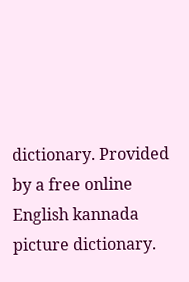dictionary. Provided by a free online English kannada picture dictionary.